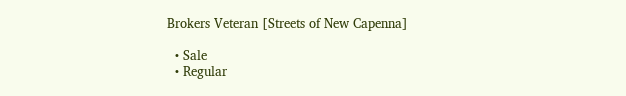Brokers Veteran [Streets of New Capenna]

  • Sale
  • Regular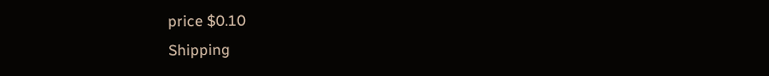price $0.10
Shipping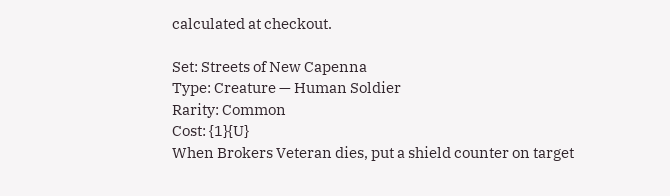calculated at checkout.

Set: Streets of New Capenna
Type: Creature — Human Soldier
Rarity: Common
Cost: {1}{U}
When Brokers Veteran dies, put a shield counter on target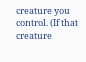creature you control. (If that creature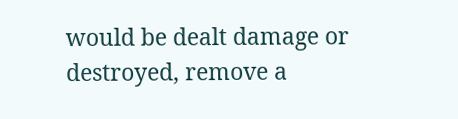would be dealt damage or destroyed, remove a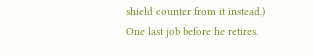shield counter from it instead.)
One last job before he retires.